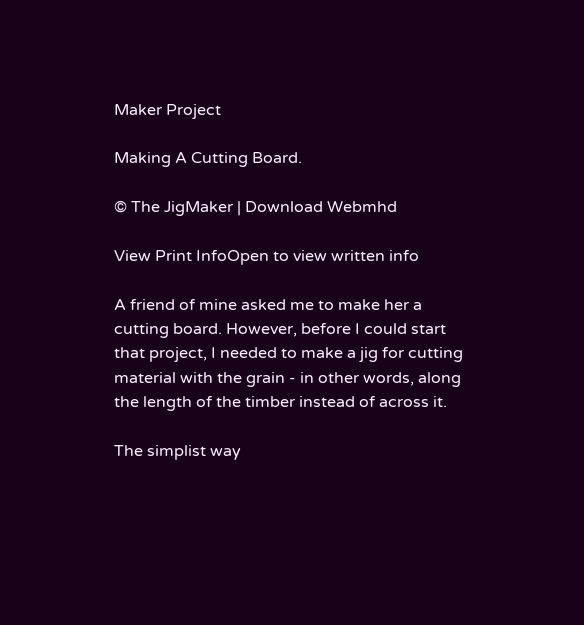Maker Project

Making A Cutting Board.

© The JigMaker | Download Webmhd

View Print InfoOpen to view written info

A friend of mine asked me to make her a cutting board. However, before I could start that project, I needed to make a jig for cutting material with the grain - in other words, along the length of the timber instead of across it.

The simplist way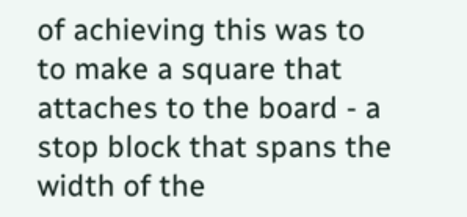of achieving this was to to make a square that attaches to the board - a stop block that spans the width of the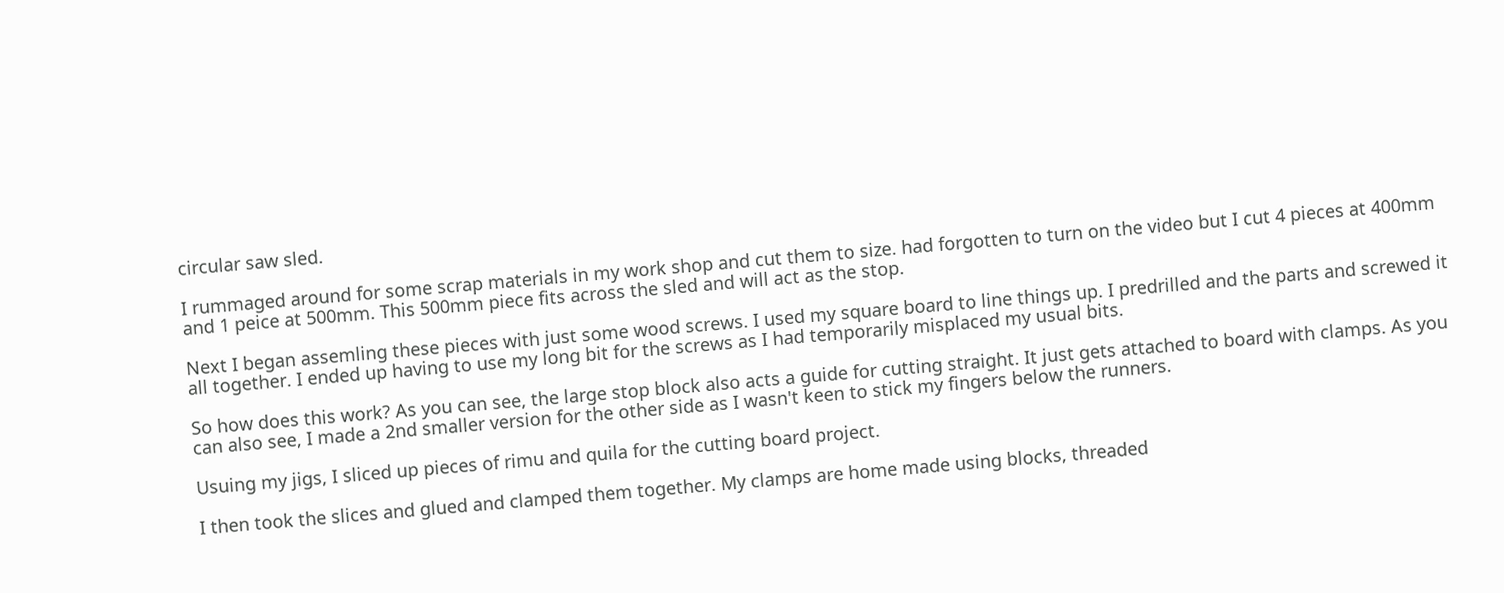circular saw sled.

I rummaged around for some scrap materials in my work shop and cut them to size. had forgotten to turn on the video but I cut 4 pieces at 400mm and 1 peice at 500mm. This 500mm piece fits across the sled and will act as the stop.

Next I began assemling these pieces with just some wood screws. I used my square board to line things up. I predrilled and the parts and screwed it all together. I ended up having to use my long bit for the screws as I had temporarily misplaced my usual bits.

So how does this work? As you can see, the large stop block also acts a guide for cutting straight. It just gets attached to board with clamps. As you can also see, I made a 2nd smaller version for the other side as I wasn't keen to stick my fingers below the runners.

Usuing my jigs, I sliced up pieces of rimu and quila for the cutting board project.

I then took the slices and glued and clamped them together. My clamps are home made using blocks, threaded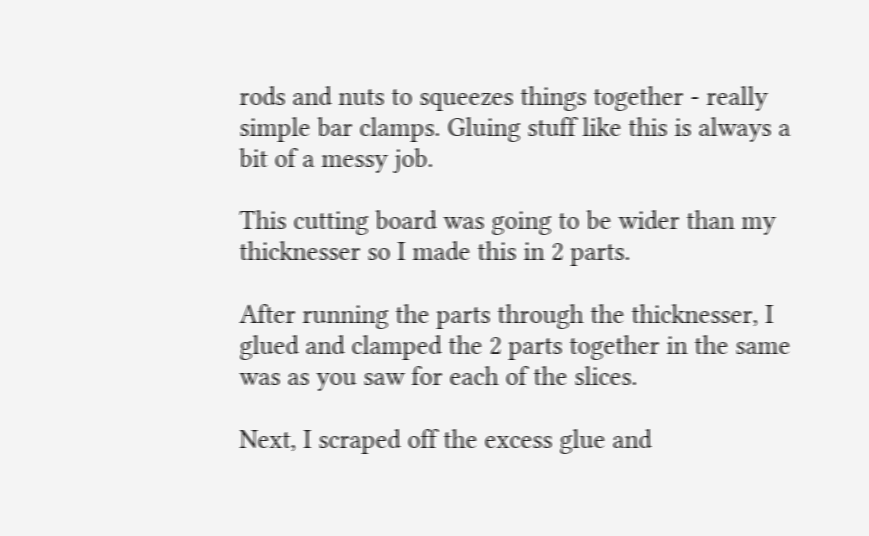rods and nuts to squeezes things together - really simple bar clamps. Gluing stuff like this is always a bit of a messy job.

This cutting board was going to be wider than my thicknesser so I made this in 2 parts.

After running the parts through the thicknesser, I glued and clamped the 2 parts together in the same was as you saw for each of the slices.

Next, I scraped off the excess glue and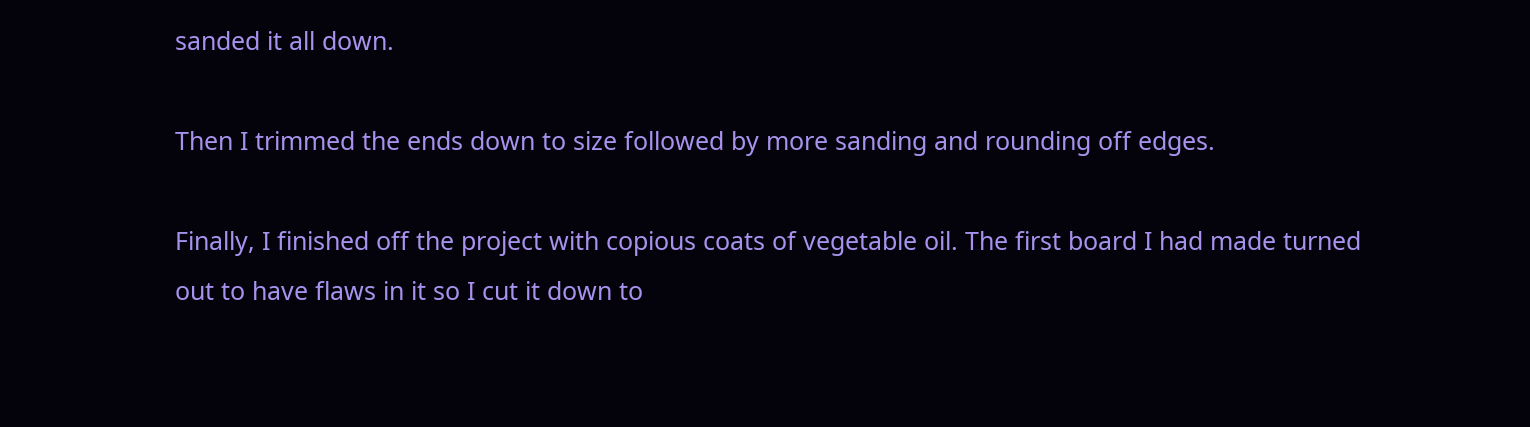sanded it all down.

Then I trimmed the ends down to size followed by more sanding and rounding off edges.

Finally, I finished off the project with copious coats of vegetable oil. The first board I had made turned out to have flaws in it so I cut it down to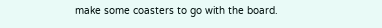make some coasters to go with the board.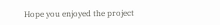Hope you enjoyed the project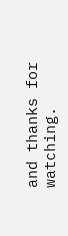and thanks for watching.